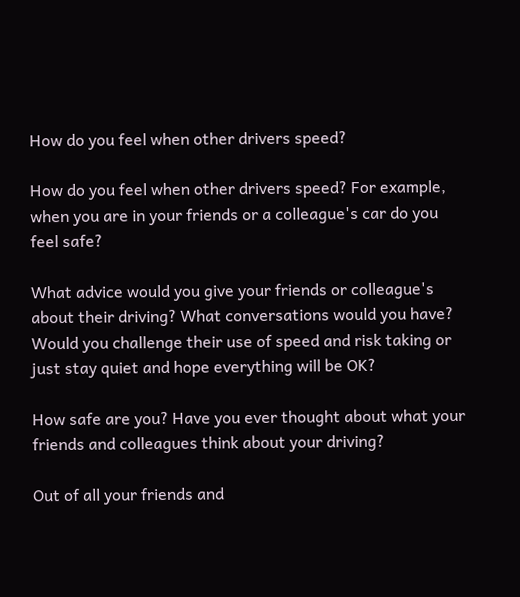How do you feel when other drivers speed?

How do you feel when other drivers speed? For example, when you are in your friends or a colleague's car do you feel safe?

What advice would you give your friends or colleague's about their driving? What conversations would you have? Would you challenge their use of speed and risk taking or just stay quiet and hope everything will be OK?

How safe are you? Have you ever thought about what your friends and colleagues think about your driving?

Out of all your friends and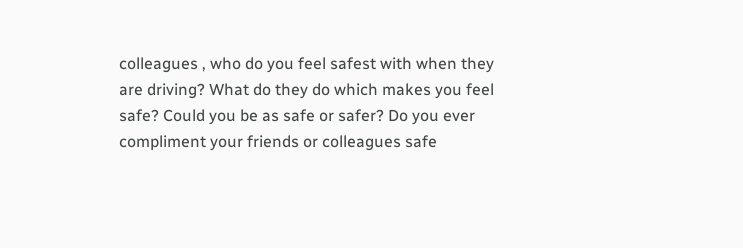colleagues , who do you feel safest with when they are driving? What do they do which makes you feel safe? Could you be as safe or safer? Do you ever compliment your friends or colleagues safe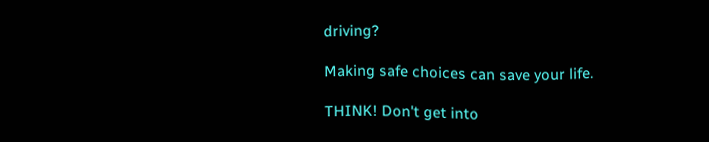driving?

Making safe choices can save your life.

THINK! Don't get into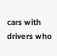cars with drivers who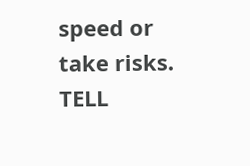speed or take risks. TELL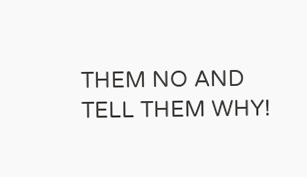THEM NO AND TELL THEM WHY!